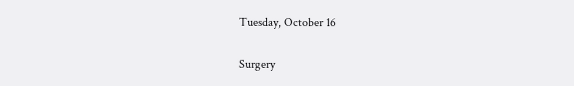Tuesday, October 16

Surgery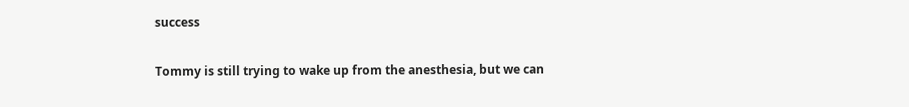success

Tommy is still trying to wake up from the anesthesia, but we can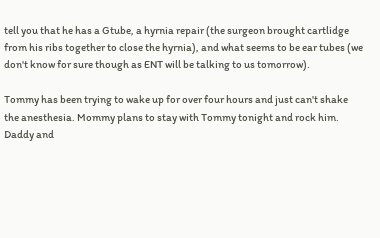tell you that he has a Gtube, a hyrnia repair (the surgeon brought cartlidge from his ribs together to close the hyrnia), and what seems to be ear tubes (we don't know for sure though as ENT will be talking to us tomorrow).

Tommy has been trying to wake up for over four hours and just can't shake the anesthesia. Mommy plans to stay with Tommy tonight and rock him. Daddy and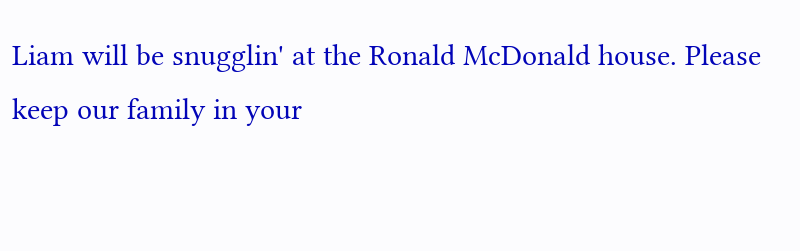Liam will be snugglin' at the Ronald McDonald house. Please keep our family in your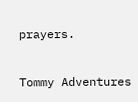prayers.

Tommy Adventures